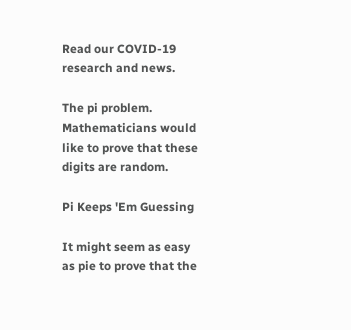Read our COVID-19 research and news.

The pi problem. Mathematicians would like to prove that these digits are random.

Pi Keeps 'Em Guessing

It might seem as easy as pie to prove that the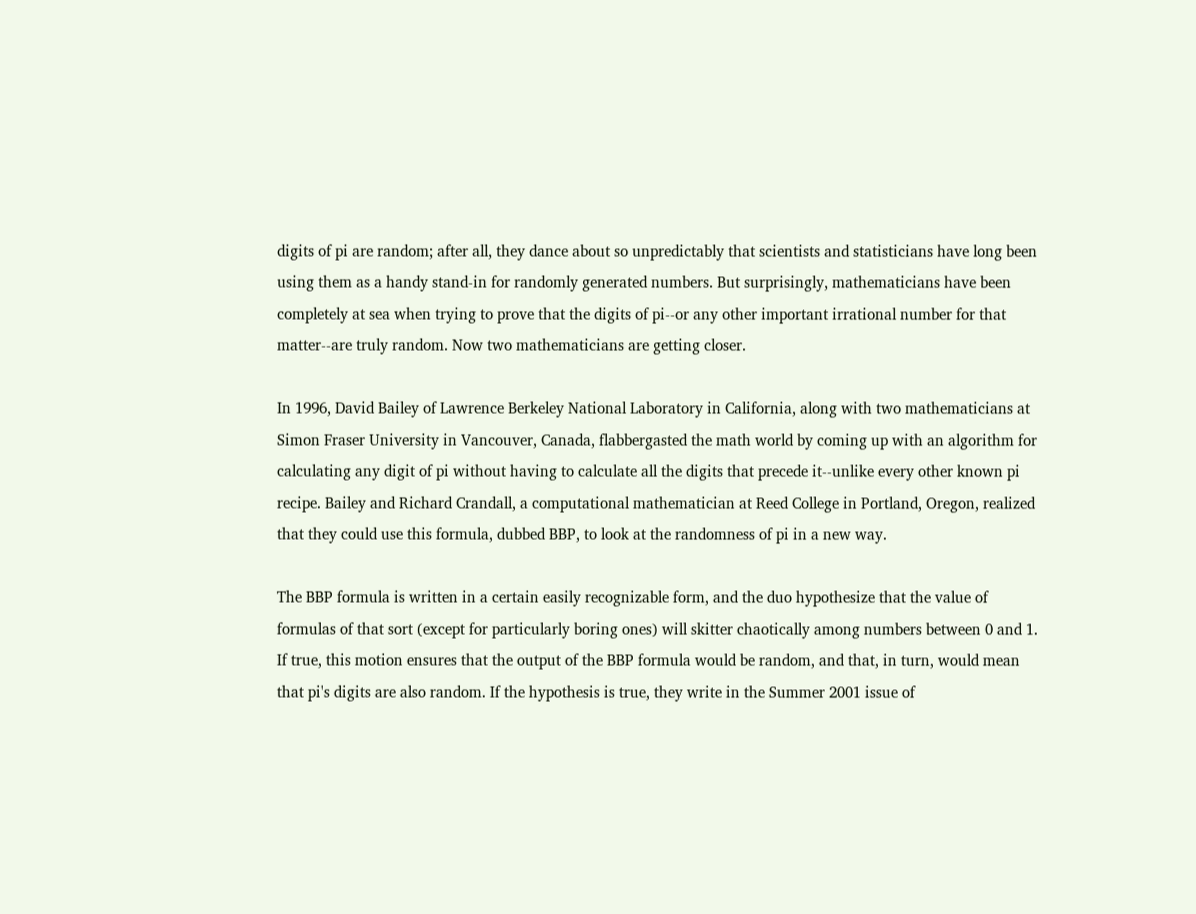digits of pi are random; after all, they dance about so unpredictably that scientists and statisticians have long been using them as a handy stand-in for randomly generated numbers. But surprisingly, mathematicians have been completely at sea when trying to prove that the digits of pi--or any other important irrational number for that matter--are truly random. Now two mathematicians are getting closer.

In 1996, David Bailey of Lawrence Berkeley National Laboratory in California, along with two mathematicians at Simon Fraser University in Vancouver, Canada, flabbergasted the math world by coming up with an algorithm for calculating any digit of pi without having to calculate all the digits that precede it--unlike every other known pi recipe. Bailey and Richard Crandall, a computational mathematician at Reed College in Portland, Oregon, realized that they could use this formula, dubbed BBP, to look at the randomness of pi in a new way.

The BBP formula is written in a certain easily recognizable form, and the duo hypothesize that the value of formulas of that sort (except for particularly boring ones) will skitter chaotically among numbers between 0 and 1. If true, this motion ensures that the output of the BBP formula would be random, and that, in turn, would mean that pi's digits are also random. If the hypothesis is true, they write in the Summer 2001 issue of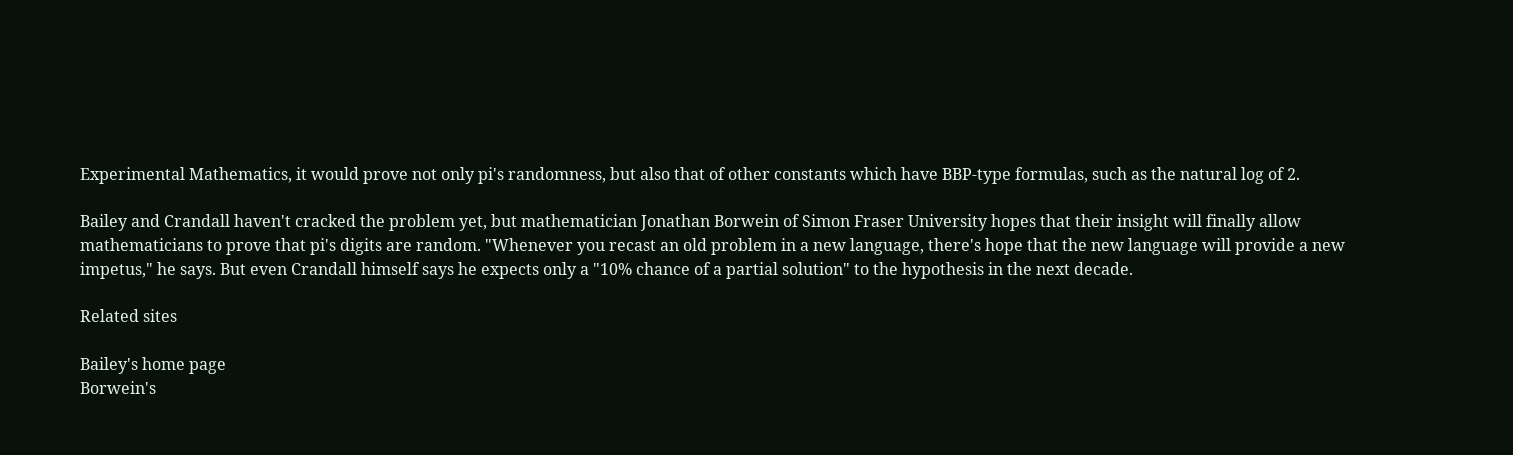Experimental Mathematics, it would prove not only pi's randomness, but also that of other constants which have BBP-type formulas, such as the natural log of 2.

Bailey and Crandall haven't cracked the problem yet, but mathematician Jonathan Borwein of Simon Fraser University hopes that their insight will finally allow mathematicians to prove that pi's digits are random. "Whenever you recast an old problem in a new language, there's hope that the new language will provide a new impetus," he says. But even Crandall himself says he expects only a "10% chance of a partial solution" to the hypothesis in the next decade.

Related sites

Bailey's home page
Borwein's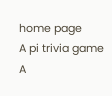home page
A pi trivia game
A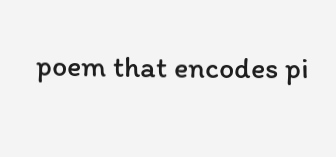poem that encodes pi